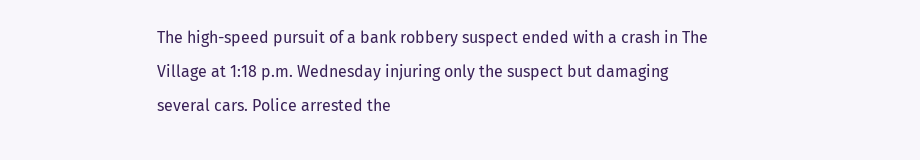The high-speed pursuit of a bank robbery suspect ended with a crash in The Village at 1:18 p.m. Wednesday injuring only the suspect but damaging several cars. Police arrested the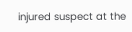injured suspect at the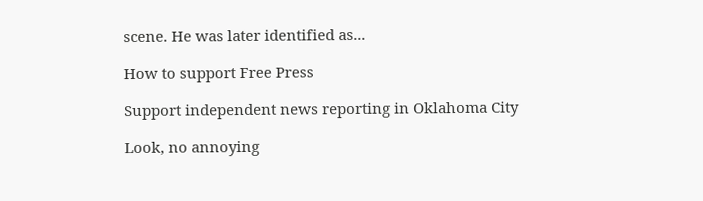scene. He was later identified as...

How to support Free Press

Support independent news reporting in Oklahoma City

Look, no annoying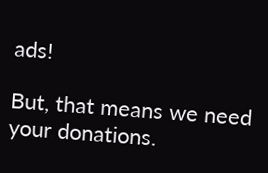ads!

But, that means we need your donations.